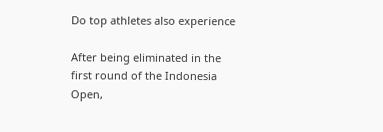Do top athletes also experience

After being eliminated in the first round of the Indonesia Open,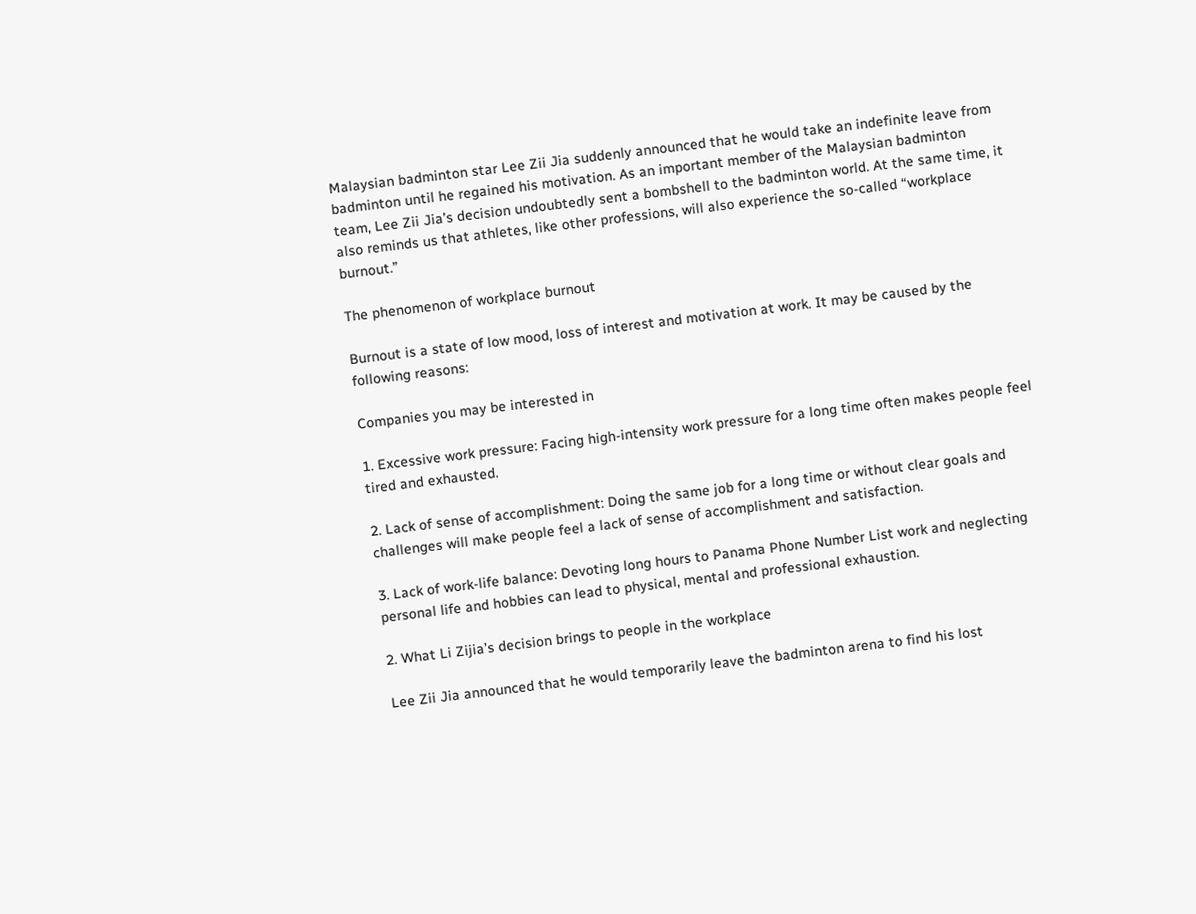Malaysian badminton star Lee Zii Jia suddenly announced that he would take an indefinite leave from badminton until he regained his motivation. As an important member of the Malaysian badminton team, Lee Zii Jia’s decision undoubtedly sent a bombshell to the badminton world. At the same time, it also reminds us that athletes, like other professions, will also experience the so-called “workplace burnout.”

The phenomenon of workplace burnout

Burnout is a state of low mood, loss of interest and motivation at work. It may be caused by the following reasons:

Companies you may be interested in

1. Excessive work pressure: Facing high-intensity work pressure for a long time often makes people feel tired and exhausted.

2. Lack of sense of accomplishment: Doing the same job for a long time or without clear goals and challenges will make people feel a lack of sense of accomplishment and satisfaction.

3. Lack of work-life balance: Devoting long hours to Panama Phone Number List work and neglecting personal life and hobbies can lead to physical, mental and professional exhaustion.

2. What Li Zijia’s decision brings to people in the workplace

Lee Zii Jia announced that he would temporarily leave the badminton arena to find his lost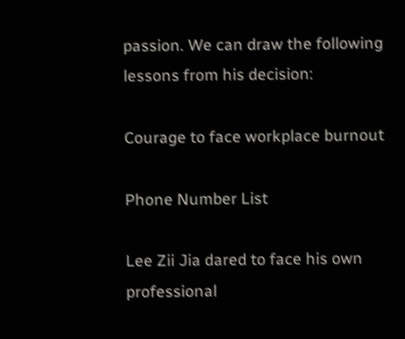passion. We can draw the following lessons from his decision:

Courage to face workplace burnout

Phone Number List

Lee Zii Jia dared to face his own professional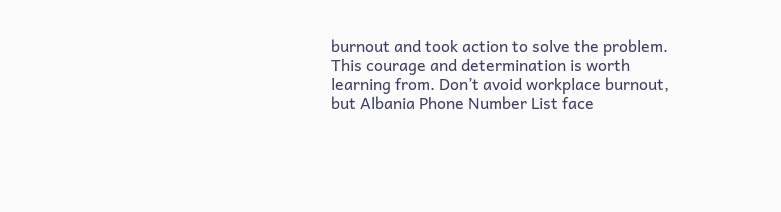burnout and took action to solve the problem. This courage and determination is worth learning from. Don’t avoid workplace burnout, but Albania Phone Number List face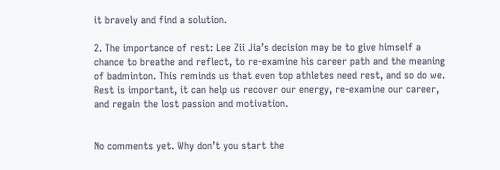it bravely and find a solution.

2. The importance of rest: Lee Zii Jia’s decision may be to give himself a chance to breathe and reflect, to re-examine his career path and the meaning of badminton. This reminds us that even top athletes need rest, and so do we. Rest is important, it can help us recover our energy, re-examine our career, and regain the lost passion and motivation.


No comments yet. Why don’t you start the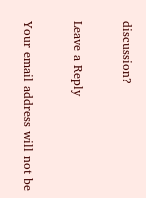discussion?

Leave a Reply

Your email address will not be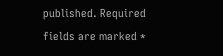published. Required fields are marked *